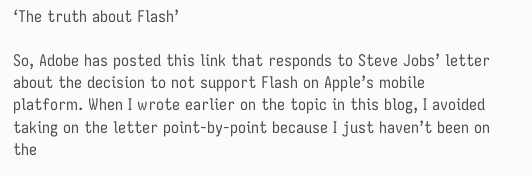‘The truth about Flash’

So, Adobe has posted this link that responds to Steve Jobs’ letter about the decision to not support Flash on Apple’s mobile platform. When I wrote earlier on the topic in this blog, I avoided taking on the letter point-by-point because I just haven’t been on the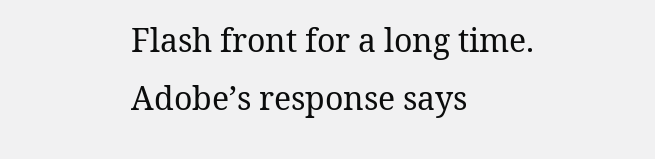Flash front for a long time. Adobe’s response says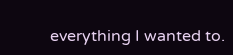everything I wanted to.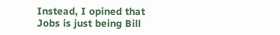Instead, I opined that Jobs is just being Bill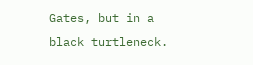Gates, but in a black turtleneck.